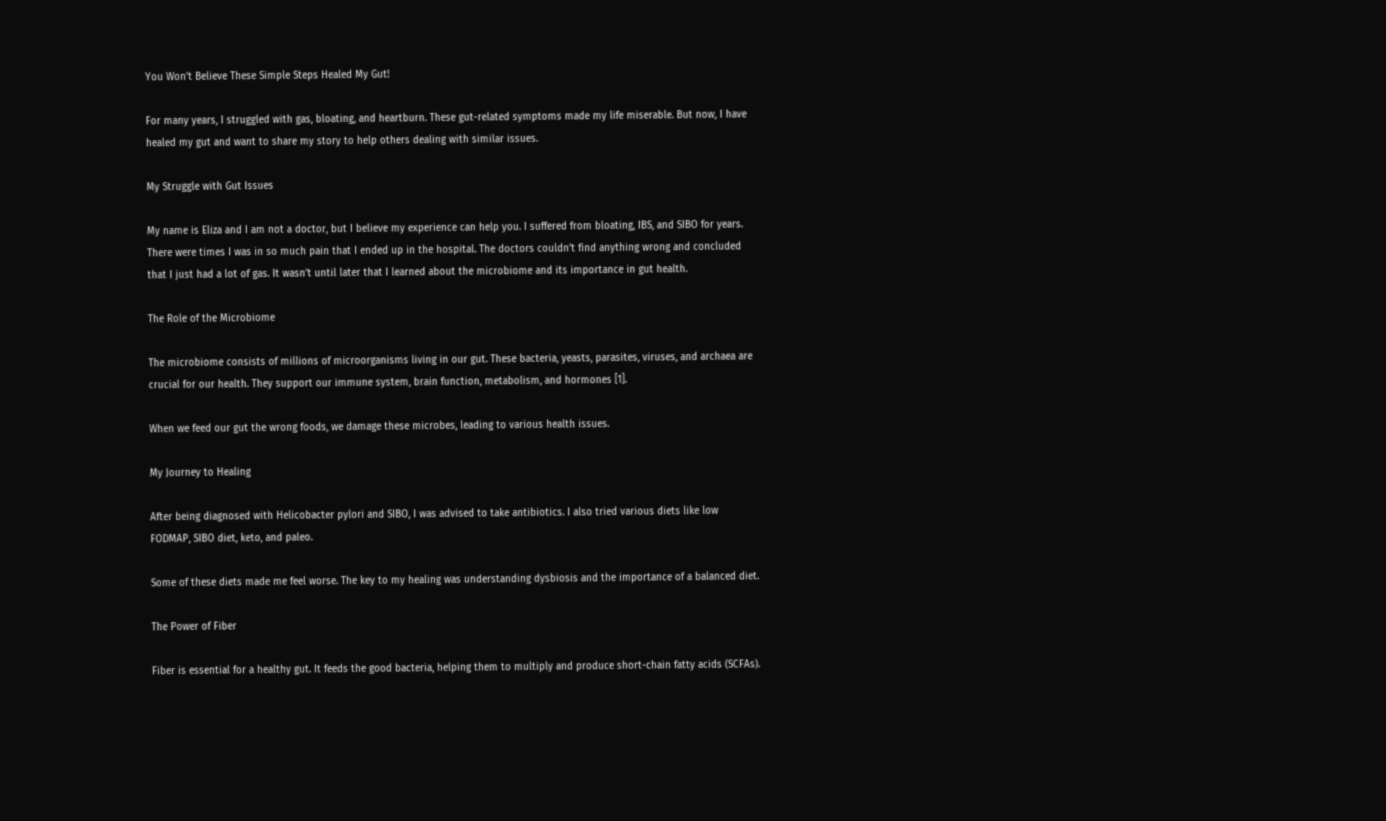You Won’t Believe These Simple Steps Healed My Gut!

For many years, I struggled with gas, bloating, and heartburn. These gut-related symptoms made my life miserable. But now, I have healed my gut and want to share my story to help others dealing with similar issues.

My Struggle with Gut Issues

My name is Eliza and I am not a doctor, but I believe my experience can help you. I suffered from bloating, IBS, and SIBO for years. There were times I was in so much pain that I ended up in the hospital. The doctors couldn’t find anything wrong and concluded that I just had a lot of gas. It wasn’t until later that I learned about the microbiome and its importance in gut health.

The Role of the Microbiome

The microbiome consists of millions of microorganisms living in our gut. These bacteria, yeasts, parasites, viruses, and archaea are crucial for our health. They support our immune system, brain function, metabolism, and hormones [1].

When we feed our gut the wrong foods, we damage these microbes, leading to various health issues.

My Journey to Healing

After being diagnosed with Helicobacter pylori and SIBO, I was advised to take antibiotics. I also tried various diets like low FODMAP, SIBO diet, keto, and paleo.

Some of these diets made me feel worse. The key to my healing was understanding dysbiosis and the importance of a balanced diet.

The Power of Fiber

Fiber is essential for a healthy gut. It feeds the good bacteria, helping them to multiply and produce short-chain fatty acids (SCFAs).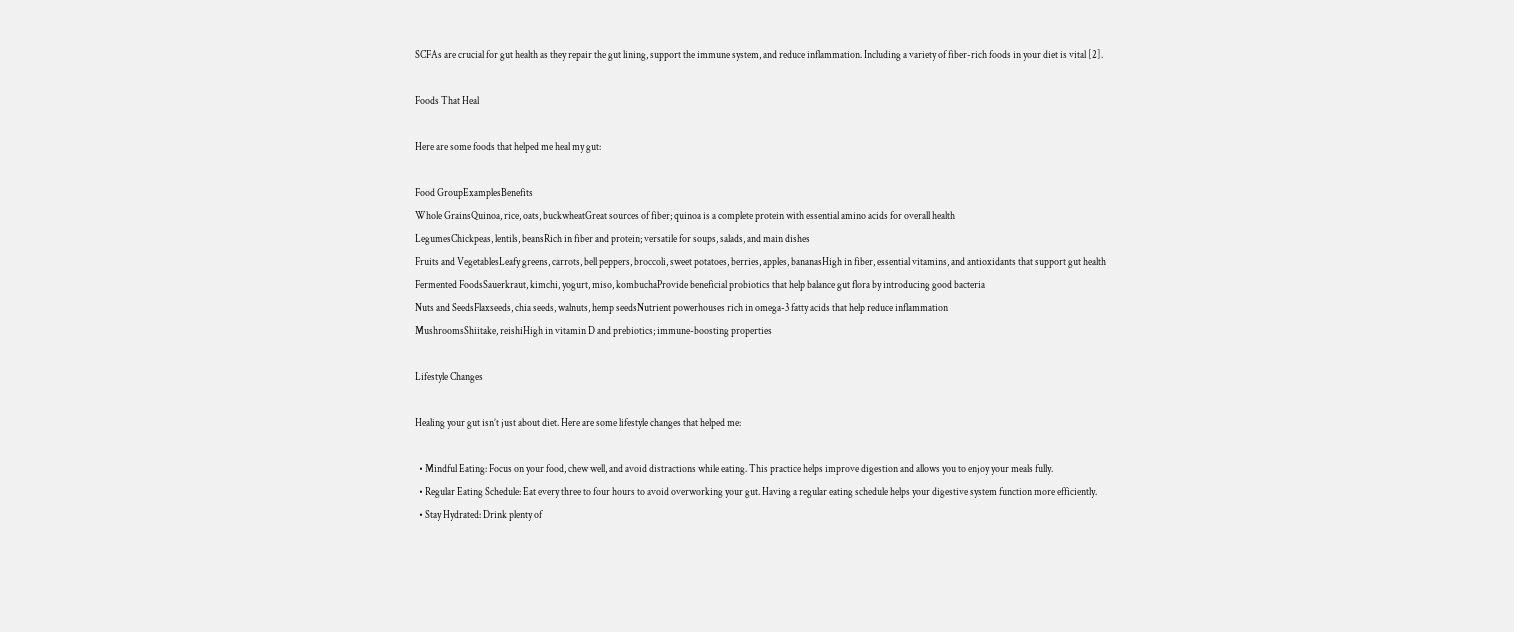SCFAs are crucial for gut health as they repair the gut lining, support the immune system, and reduce inflammation. Including a variety of fiber-rich foods in your diet is vital [2].

Foods That Heal

Here are some foods that helped me heal my gut:

Food GroupExamplesBenefits
Whole GrainsQuinoa, rice, oats, buckwheatGreat sources of fiber; quinoa is a complete protein with essential amino acids for overall health
LegumesChickpeas, lentils, beansRich in fiber and protein; versatile for soups, salads, and main dishes
Fruits and VegetablesLeafy greens, carrots, bell peppers, broccoli, sweet potatoes, berries, apples, bananasHigh in fiber, essential vitamins, and antioxidants that support gut health
Fermented FoodsSauerkraut, kimchi, yogurt, miso, kombuchaProvide beneficial probiotics that help balance gut flora by introducing good bacteria
Nuts and SeedsFlaxseeds, chia seeds, walnuts, hemp seedsNutrient powerhouses rich in omega-3 fatty acids that help reduce inflammation
MushroomsShiitake, reishiHigh in vitamin D and prebiotics; immune-boosting properties

Lifestyle Changes

Healing your gut isn’t just about diet. Here are some lifestyle changes that helped me:

  • Mindful Eating: Focus on your food, chew well, and avoid distractions while eating. This practice helps improve digestion and allows you to enjoy your meals fully.
  • Regular Eating Schedule: Eat every three to four hours to avoid overworking your gut. Having a regular eating schedule helps your digestive system function more efficiently.
  • Stay Hydrated: Drink plenty of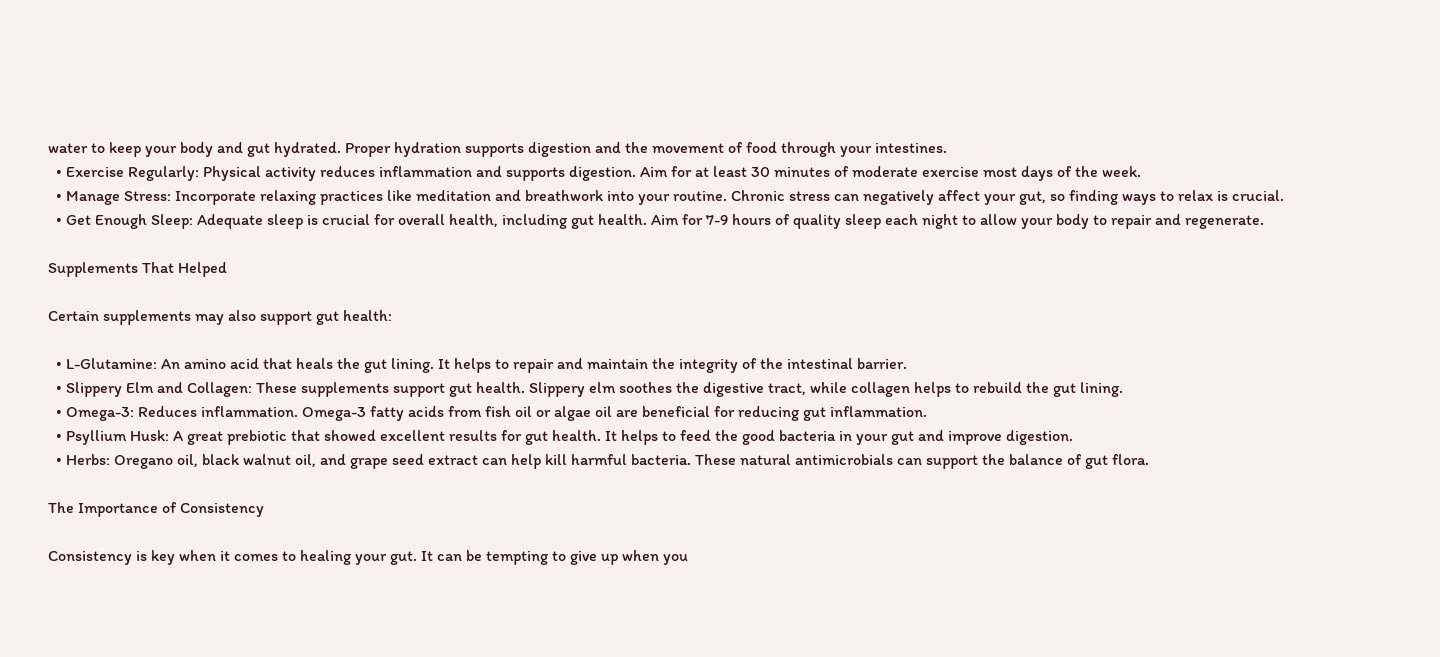water to keep your body and gut hydrated. Proper hydration supports digestion and the movement of food through your intestines.
  • Exercise Regularly: Physical activity reduces inflammation and supports digestion. Aim for at least 30 minutes of moderate exercise most days of the week.
  • Manage Stress: Incorporate relaxing practices like meditation and breathwork into your routine. Chronic stress can negatively affect your gut, so finding ways to relax is crucial.
  • Get Enough Sleep: Adequate sleep is crucial for overall health, including gut health. Aim for 7-9 hours of quality sleep each night to allow your body to repair and regenerate.

Supplements That Helped

Certain supplements may also support gut health:

  • L-Glutamine: An amino acid that heals the gut lining. It helps to repair and maintain the integrity of the intestinal barrier.
  • Slippery Elm and Collagen: These supplements support gut health. Slippery elm soothes the digestive tract, while collagen helps to rebuild the gut lining.
  • Omega-3: Reduces inflammation. Omega-3 fatty acids from fish oil or algae oil are beneficial for reducing gut inflammation.
  • Psyllium Husk: A great prebiotic that showed excellent results for gut health. It helps to feed the good bacteria in your gut and improve digestion.
  • Herbs: Oregano oil, black walnut oil, and grape seed extract can help kill harmful bacteria. These natural antimicrobials can support the balance of gut flora.

The Importance of Consistency

Consistency is key when it comes to healing your gut. It can be tempting to give up when you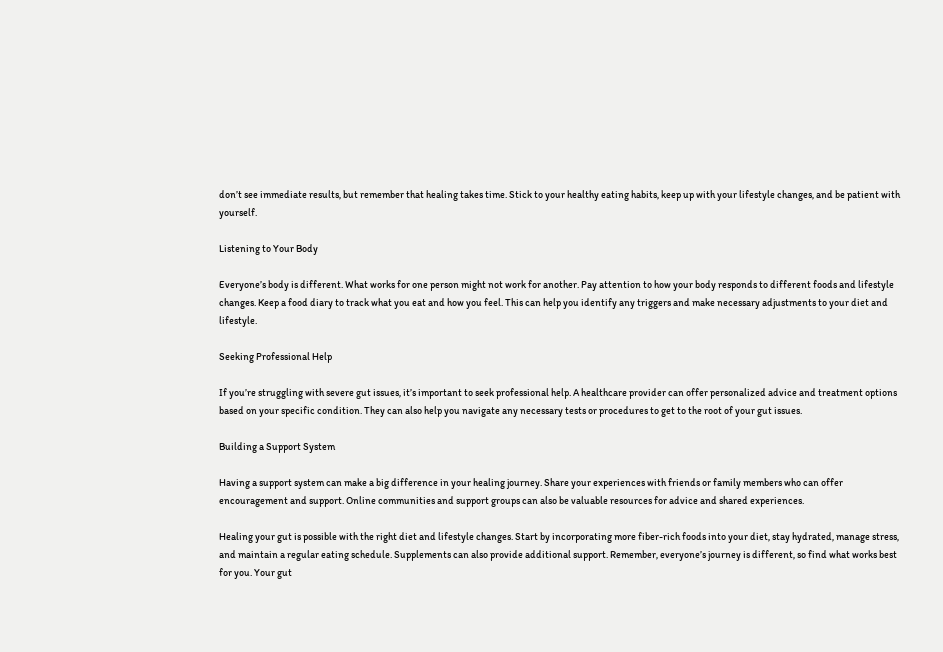don’t see immediate results, but remember that healing takes time. Stick to your healthy eating habits, keep up with your lifestyle changes, and be patient with yourself.

Listening to Your Body

Everyone’s body is different. What works for one person might not work for another. Pay attention to how your body responds to different foods and lifestyle changes. Keep a food diary to track what you eat and how you feel. This can help you identify any triggers and make necessary adjustments to your diet and lifestyle.

Seeking Professional Help

If you’re struggling with severe gut issues, it’s important to seek professional help. A healthcare provider can offer personalized advice and treatment options based on your specific condition. They can also help you navigate any necessary tests or procedures to get to the root of your gut issues.

Building a Support System

Having a support system can make a big difference in your healing journey. Share your experiences with friends or family members who can offer encouragement and support. Online communities and support groups can also be valuable resources for advice and shared experiences.

Healing your gut is possible with the right diet and lifestyle changes. Start by incorporating more fiber-rich foods into your diet, stay hydrated, manage stress, and maintain a regular eating schedule. Supplements can also provide additional support. Remember, everyone’s journey is different, so find what works best for you. Your gut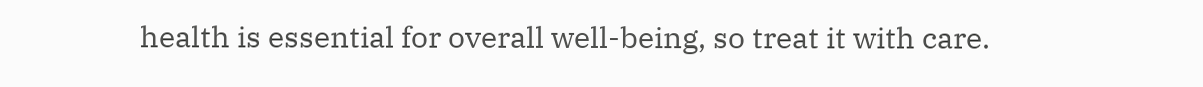health is essential for overall well-being, so treat it with care.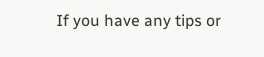If you have any tips or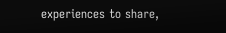experiences to share,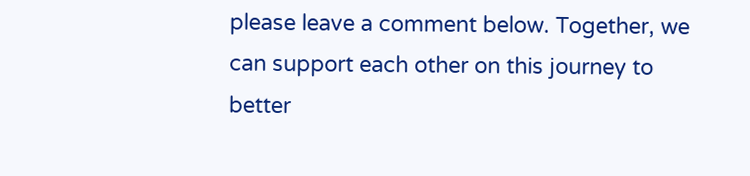please leave a comment below. Together, we can support each other on this journey to better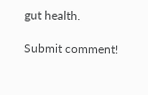gut health.

Submit comment!